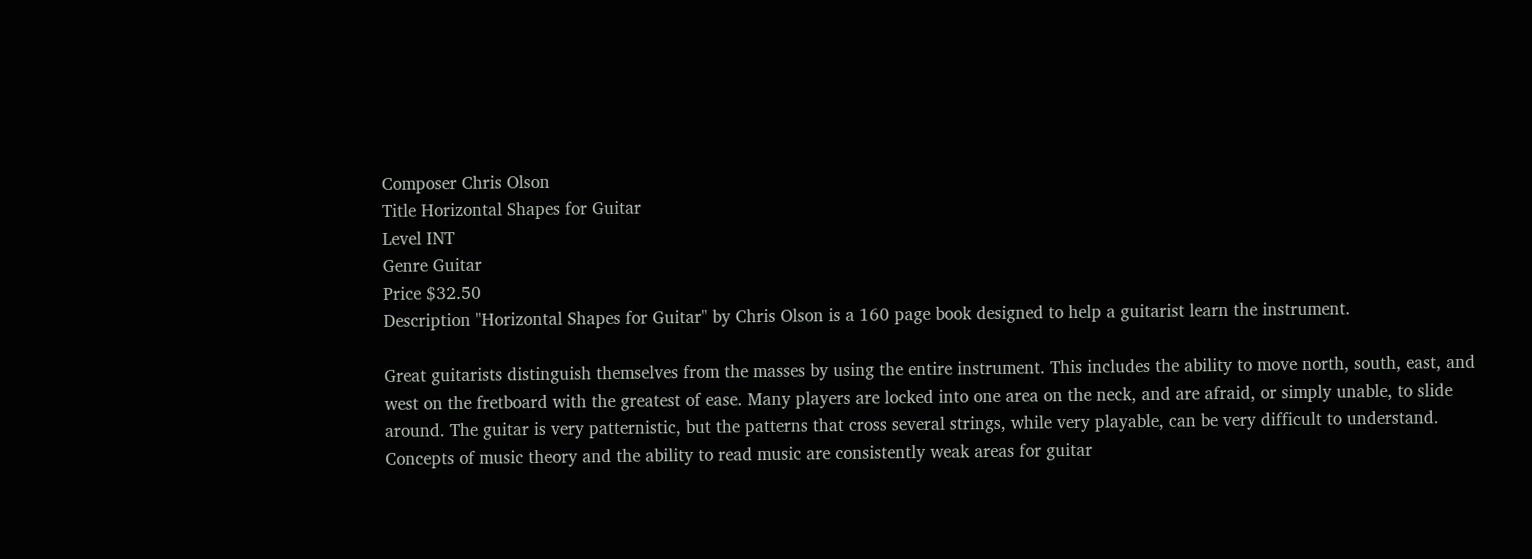Composer Chris Olson
Title Horizontal Shapes for Guitar
Level INT
Genre Guitar
Price $32.50
Description "Horizontal Shapes for Guitar" by Chris Olson is a 160 page book designed to help a guitarist learn the instrument.

Great guitarists distinguish themselves from the masses by using the entire instrument. This includes the ability to move north, south, east, and west on the fretboard with the greatest of ease. Many players are locked into one area on the neck, and are afraid, or simply unable, to slide around. The guitar is very patternistic, but the patterns that cross several strings, while very playable, can be very difficult to understand. Concepts of music theory and the ability to read music are consistently weak areas for guitar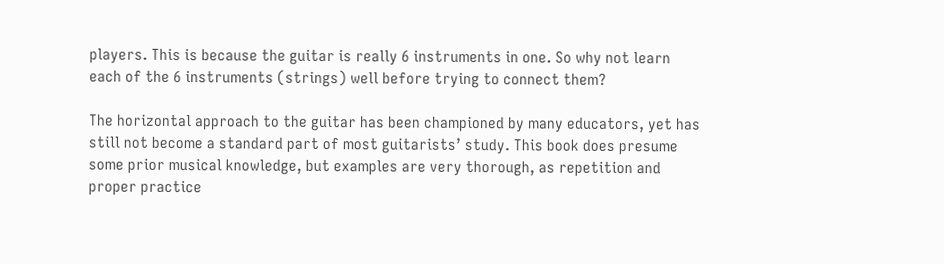players. This is because the guitar is really 6 instruments in one. So why not learn each of the 6 instruments (strings) well before trying to connect them?

The horizontal approach to the guitar has been championed by many educators, yet has still not become a standard part of most guitarists’ study. This book does presume some prior musical knowledge, but examples are very thorough, as repetition and proper practice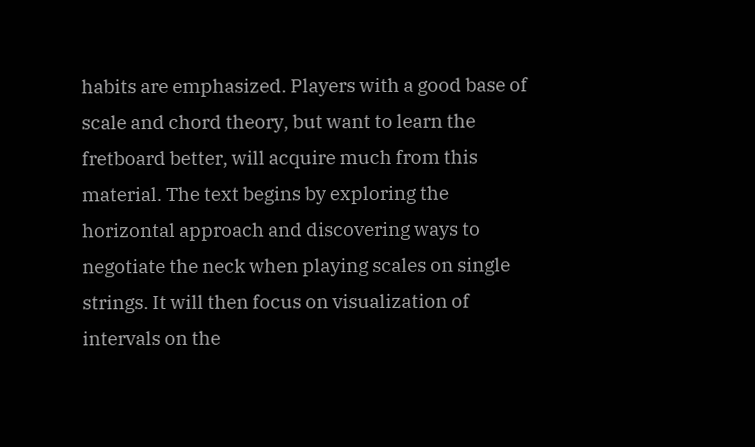habits are emphasized. Players with a good base of scale and chord theory, but want to learn the fretboard better, will acquire much from this material. The text begins by exploring the horizontal approach and discovering ways to negotiate the neck when playing scales on single strings. It will then focus on visualization of intervals on the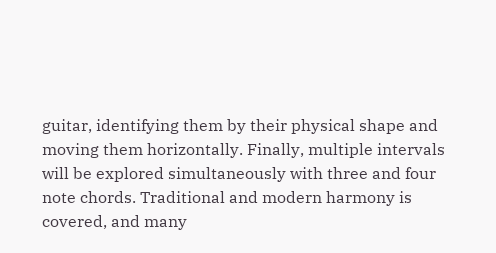guitar, identifying them by their physical shape and moving them horizontally. Finally, multiple intervals will be explored simultaneously with three and four note chords. Traditional and modern harmony is covered, and many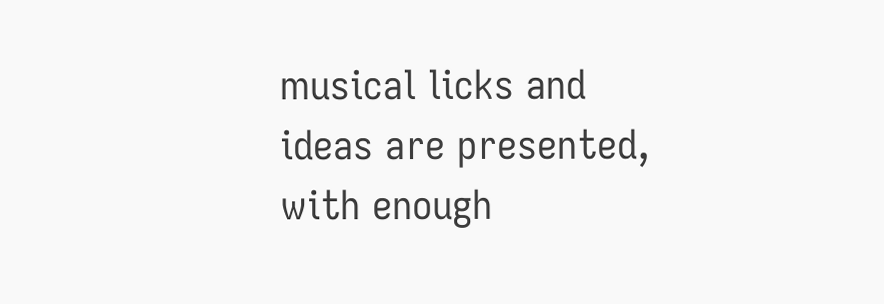musical licks and ideas are presented, with enough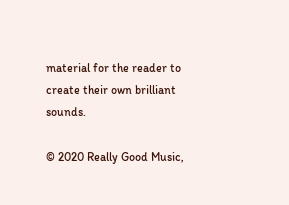material for the reader to create their own brilliant sounds.

© 2020 Really Good Music,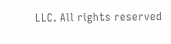LLC. All rights reserved